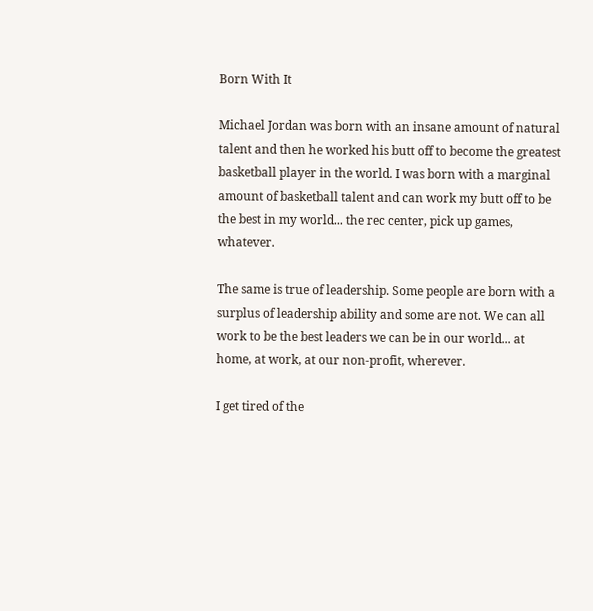Born With It

Michael Jordan was born with an insane amount of natural talent and then he worked his butt off to become the greatest basketball player in the world. I was born with a marginal amount of basketball talent and can work my butt off to be the best in my world... the rec center, pick up games, whatever.

The same is true of leadership. Some people are born with a surplus of leadership ability and some are not. We can all work to be the best leaders we can be in our world... at home, at work, at our non-profit, wherever.

I get tired of the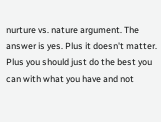nurture vs. nature argument. The answer is yes. Plus it doesn't matter. Plus you should just do the best you can with what you have and not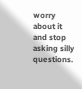worry about it and stop asking silly questions.